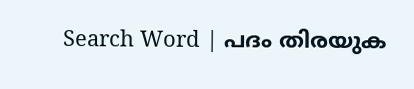Search Word | പദം തിരയുക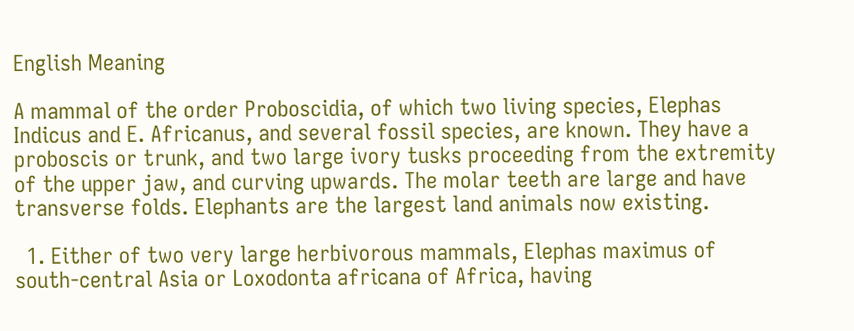English Meaning

A mammal of the order Proboscidia, of which two living species, Elephas Indicus and E. Africanus, and several fossil species, are known. They have a proboscis or trunk, and two large ivory tusks proceeding from the extremity of the upper jaw, and curving upwards. The molar teeth are large and have transverse folds. Elephants are the largest land animals now existing.

  1. Either of two very large herbivorous mammals, Elephas maximus of south-central Asia or Loxodonta africana of Africa, having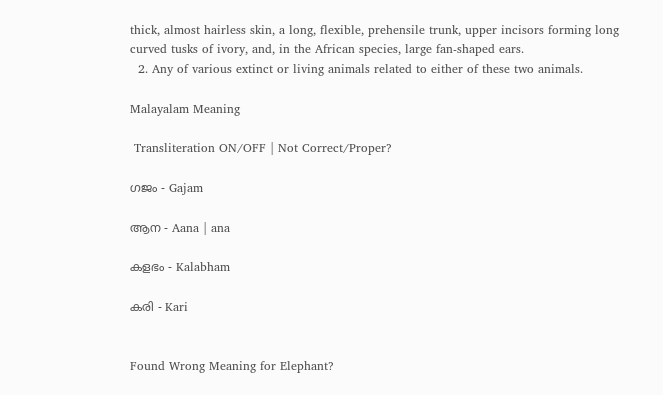thick, almost hairless skin, a long, flexible, prehensile trunk, upper incisors forming long curved tusks of ivory, and, in the African species, large fan-shaped ears.
  2. Any of various extinct or living animals related to either of these two animals.

Malayalam Meaning

 Transliteration ON/OFF | Not Correct/Proper?

ഗജം - Gajam

ആന - Aana | ana

കളഭം - Kalabham

കരി - Kari


Found Wrong Meaning for Elephant?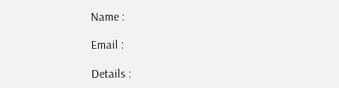Name :

Email :

Details :